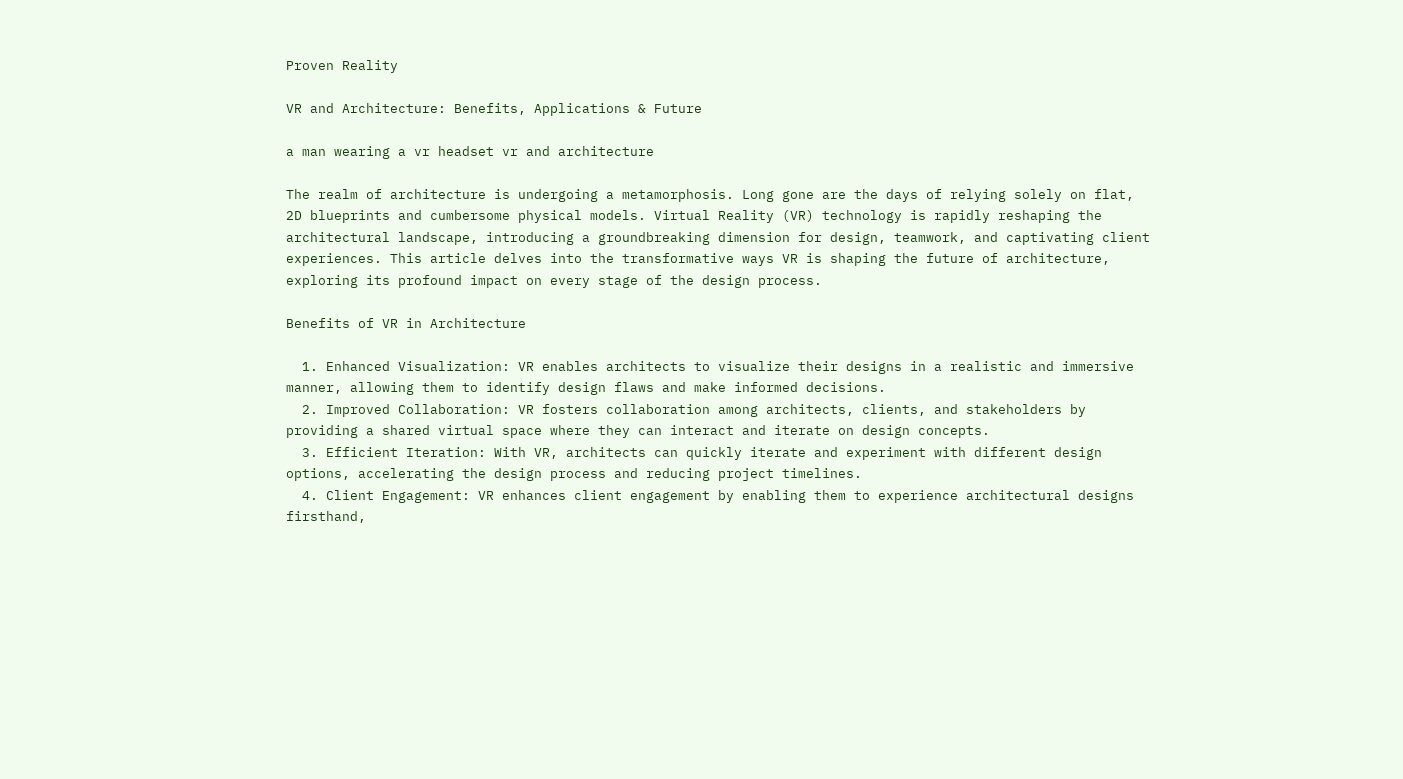Proven Reality

VR and Architecture: Benefits, Applications & Future

a man wearing a vr headset vr and architecture

The realm of architecture is undergoing a metamorphosis. Long gone are the days of relying solely on flat, 2D blueprints and cumbersome physical models. Virtual Reality (VR) technology is rapidly reshaping the architectural landscape, introducing a groundbreaking dimension for design, teamwork, and captivating client experiences. This article delves into the transformative ways VR is shaping the future of architecture, exploring its profound impact on every stage of the design process.

Benefits of VR in Architecture

  1. Enhanced Visualization: VR enables architects to visualize their designs in a realistic and immersive manner, allowing them to identify design flaws and make informed decisions.
  2. Improved Collaboration: VR fosters collaboration among architects, clients, and stakeholders by providing a shared virtual space where they can interact and iterate on design concepts.
  3. Efficient Iteration: With VR, architects can quickly iterate and experiment with different design options, accelerating the design process and reducing project timelines.
  4. Client Engagement: VR enhances client engagement by enabling them to experience architectural designs firsthand,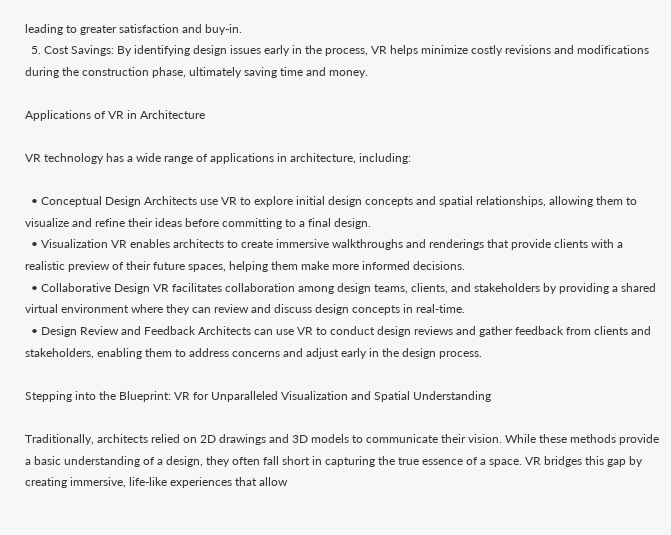leading to greater satisfaction and buy-in.
  5. Cost Savings: By identifying design issues early in the process, VR helps minimize costly revisions and modifications during the construction phase, ultimately saving time and money.

Applications of VR in Architecture

VR technology has a wide range of applications in architecture, including:

  • Conceptual Design Architects use VR to explore initial design concepts and spatial relationships, allowing them to visualize and refine their ideas before committing to a final design.
  • Visualization VR enables architects to create immersive walkthroughs and renderings that provide clients with a realistic preview of their future spaces, helping them make more informed decisions.
  • Collaborative Design VR facilitates collaboration among design teams, clients, and stakeholders by providing a shared virtual environment where they can review and discuss design concepts in real-time.
  • Design Review and Feedback Architects can use VR to conduct design reviews and gather feedback from clients and stakeholders, enabling them to address concerns and adjust early in the design process.

Stepping into the Blueprint: VR for Unparalleled Visualization and Spatial Understanding

Traditionally, architects relied on 2D drawings and 3D models to communicate their vision. While these methods provide a basic understanding of a design, they often fall short in capturing the true essence of a space. VR bridges this gap by creating immersive, life-like experiences that allow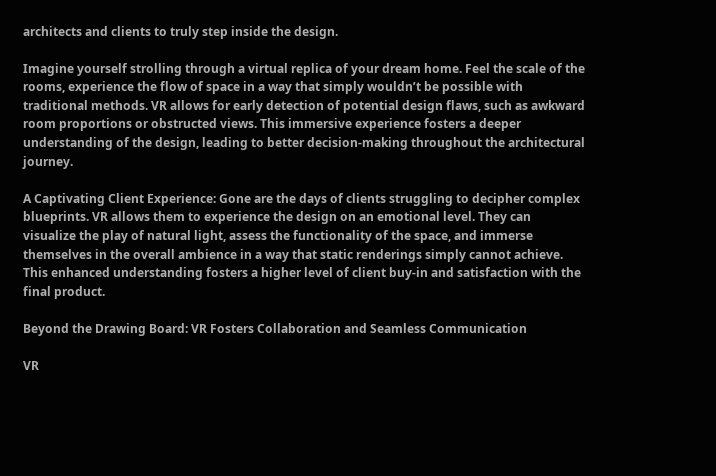architects and clients to truly step inside the design.

Imagine yourself strolling through a virtual replica of your dream home. Feel the scale of the rooms, experience the flow of space in a way that simply wouldn’t be possible with traditional methods. VR allows for early detection of potential design flaws, such as awkward room proportions or obstructed views. This immersive experience fosters a deeper understanding of the design, leading to better decision-making throughout the architectural journey.

A Captivating Client Experience: Gone are the days of clients struggling to decipher complex blueprints. VR allows them to experience the design on an emotional level. They can visualize the play of natural light, assess the functionality of the space, and immerse themselves in the overall ambience in a way that static renderings simply cannot achieve. This enhanced understanding fosters a higher level of client buy-in and satisfaction with the final product.

Beyond the Drawing Board: VR Fosters Collaboration and Seamless Communication

VR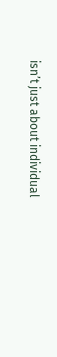isn’t just about individual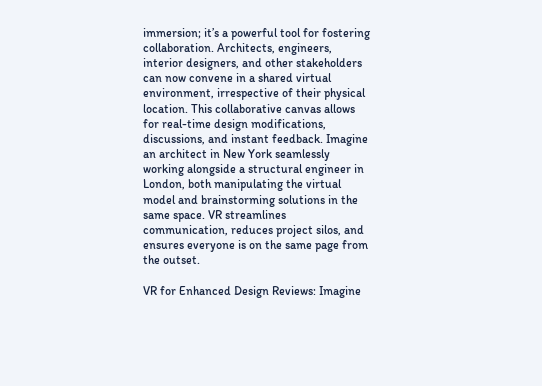immersion; it’s a powerful tool for fostering collaboration. Architects, engineers, interior designers, and other stakeholders can now convene in a shared virtual environment, irrespective of their physical location. This collaborative canvas allows for real-time design modifications, discussions, and instant feedback. Imagine an architect in New York seamlessly working alongside a structural engineer in London, both manipulating the virtual model and brainstorming solutions in the same space. VR streamlines communication, reduces project silos, and ensures everyone is on the same page from the outset.

VR for Enhanced Design Reviews: Imagine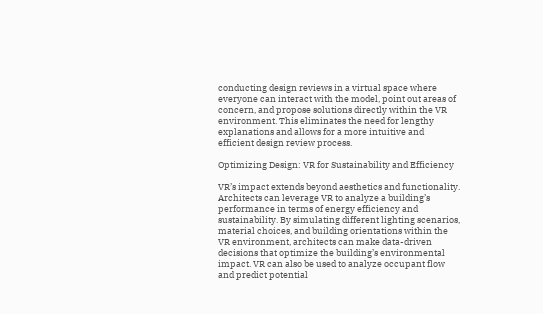conducting design reviews in a virtual space where everyone can interact with the model, point out areas of concern, and propose solutions directly within the VR environment. This eliminates the need for lengthy explanations and allows for a more intuitive and efficient design review process.

Optimizing Design: VR for Sustainability and Efficiency

VR’s impact extends beyond aesthetics and functionality. Architects can leverage VR to analyze a building’s performance in terms of energy efficiency and sustainability. By simulating different lighting scenarios, material choices, and building orientations within the VR environment, architects can make data-driven decisions that optimize the building’s environmental impact. VR can also be used to analyze occupant flow and predict potential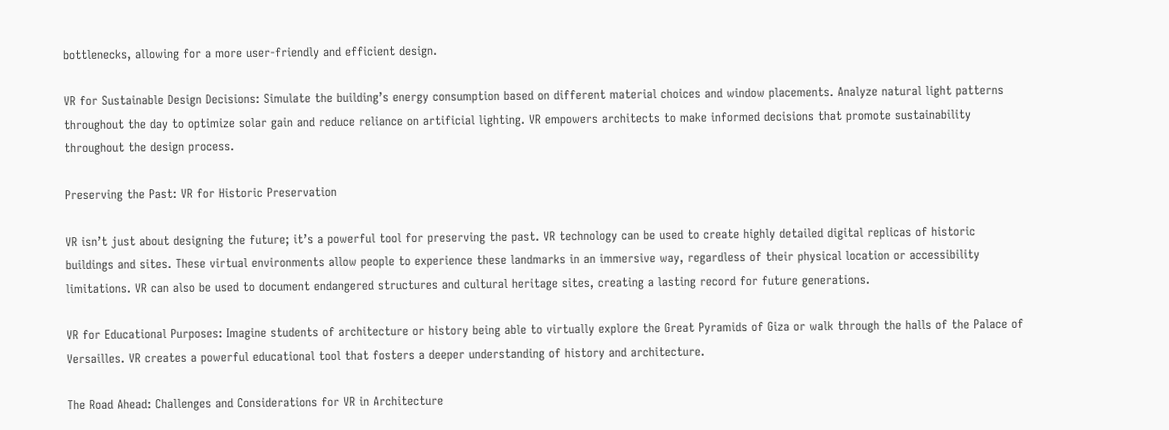bottlenecks, allowing for a more user-friendly and efficient design.

VR for Sustainable Design Decisions: Simulate the building’s energy consumption based on different material choices and window placements. Analyze natural light patterns throughout the day to optimize solar gain and reduce reliance on artificial lighting. VR empowers architects to make informed decisions that promote sustainability throughout the design process.

Preserving the Past: VR for Historic Preservation

VR isn’t just about designing the future; it’s a powerful tool for preserving the past. VR technology can be used to create highly detailed digital replicas of historic buildings and sites. These virtual environments allow people to experience these landmarks in an immersive way, regardless of their physical location or accessibility limitations. VR can also be used to document endangered structures and cultural heritage sites, creating a lasting record for future generations.

VR for Educational Purposes: Imagine students of architecture or history being able to virtually explore the Great Pyramids of Giza or walk through the halls of the Palace of Versailles. VR creates a powerful educational tool that fosters a deeper understanding of history and architecture.

The Road Ahead: Challenges and Considerations for VR in Architecture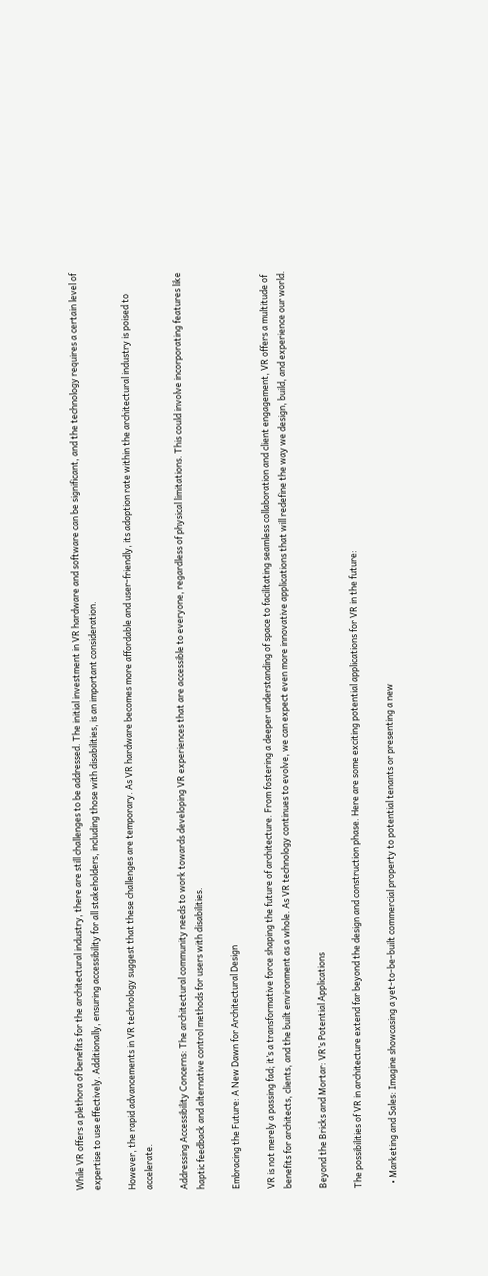While VR offers a plethora of benefits for the architectural industry, there are still challenges to be addressed. The initial investment in VR hardware and software can be significant, and the technology requires a certain level of expertise to use effectively. Additionally, ensuring accessibility for all stakeholders, including those with disabilities, is an important consideration.

However, the rapid advancements in VR technology suggest that these challenges are temporary. As VR hardware becomes more affordable and user-friendly, its adoption rate within the architectural industry is poised to accelerate.

Addressing Accessibility Concerns: The architectural community needs to work towards developing VR experiences that are accessible to everyone, regardless of physical limitations. This could involve incorporating features like haptic feedback and alternative control methods for users with disabilities.

Embracing the Future: A New Dawn for Architectural Design

VR is not merely a passing fad; it’s a transformative force shaping the future of architecture. From fostering a deeper understanding of space to facilitating seamless collaboration and client engagement, VR offers a multitude of benefits for architects, clients, and the built environment as a whole. As VR technology continues to evolve, we can expect even more innovative applications that will redefine the way we design, build, and experience our world.

Beyond the Bricks and Mortar: VR’s Potential Applications

The possibilities of VR in architecture extend far beyond the design and construction phase. Here are some exciting potential applications for VR in the future:

  • Marketing and Sales: Imagine showcasing a yet-to-be-built commercial property to potential tenants or presenting a new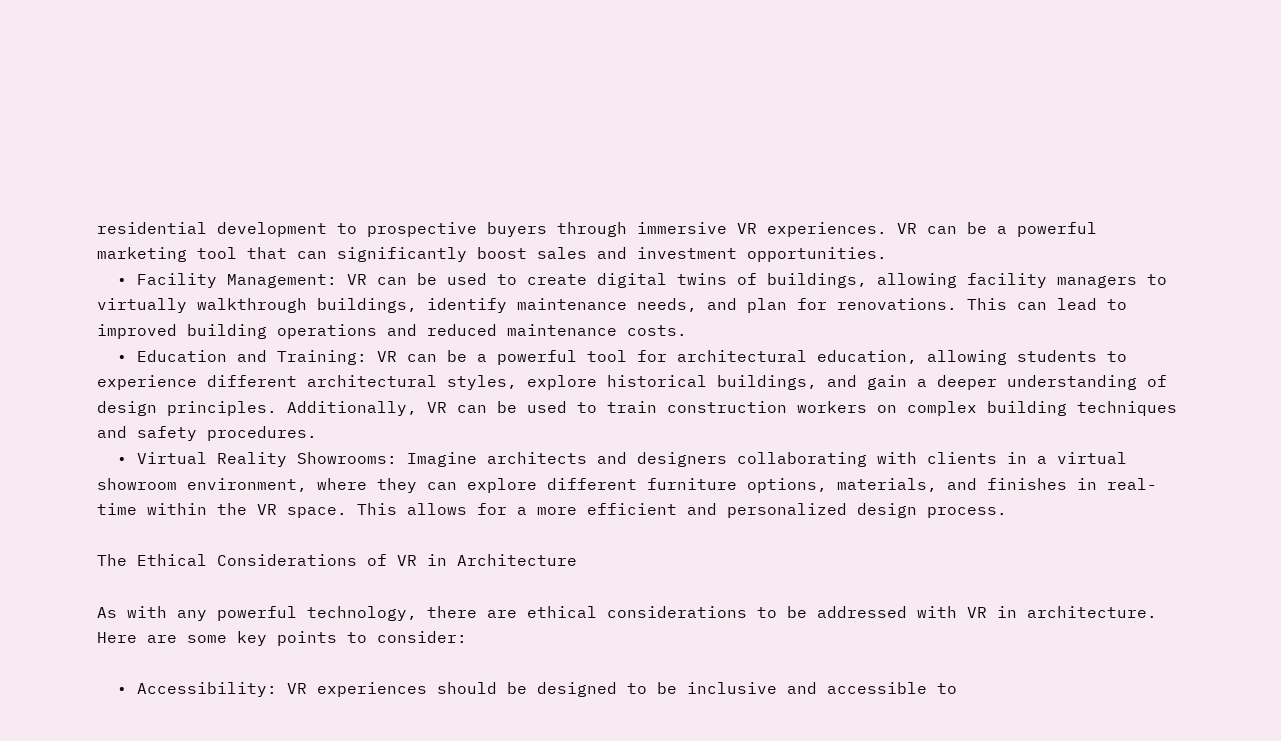residential development to prospective buyers through immersive VR experiences. VR can be a powerful marketing tool that can significantly boost sales and investment opportunities.
  • Facility Management: VR can be used to create digital twins of buildings, allowing facility managers to virtually walkthrough buildings, identify maintenance needs, and plan for renovations. This can lead to improved building operations and reduced maintenance costs.
  • Education and Training: VR can be a powerful tool for architectural education, allowing students to experience different architectural styles, explore historical buildings, and gain a deeper understanding of design principles. Additionally, VR can be used to train construction workers on complex building techniques and safety procedures.
  • Virtual Reality Showrooms: Imagine architects and designers collaborating with clients in a virtual showroom environment, where they can explore different furniture options, materials, and finishes in real-time within the VR space. This allows for a more efficient and personalized design process.

The Ethical Considerations of VR in Architecture

As with any powerful technology, there are ethical considerations to be addressed with VR in architecture. Here are some key points to consider:

  • Accessibility: VR experiences should be designed to be inclusive and accessible to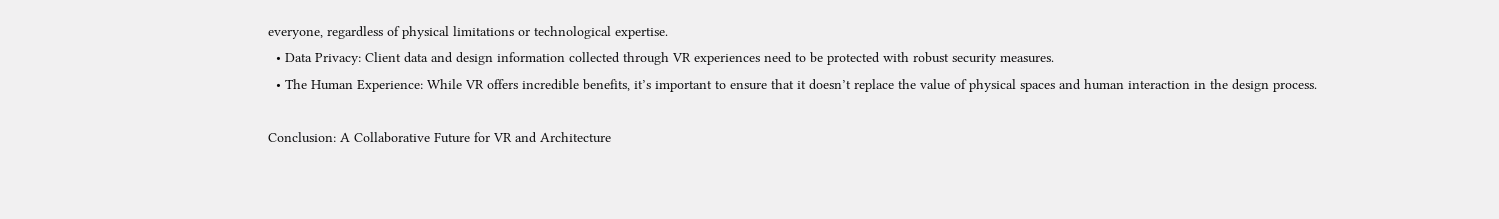everyone, regardless of physical limitations or technological expertise.
  • Data Privacy: Client data and design information collected through VR experiences need to be protected with robust security measures.
  • The Human Experience: While VR offers incredible benefits, it’s important to ensure that it doesn’t replace the value of physical spaces and human interaction in the design process.

Conclusion: A Collaborative Future for VR and Architecture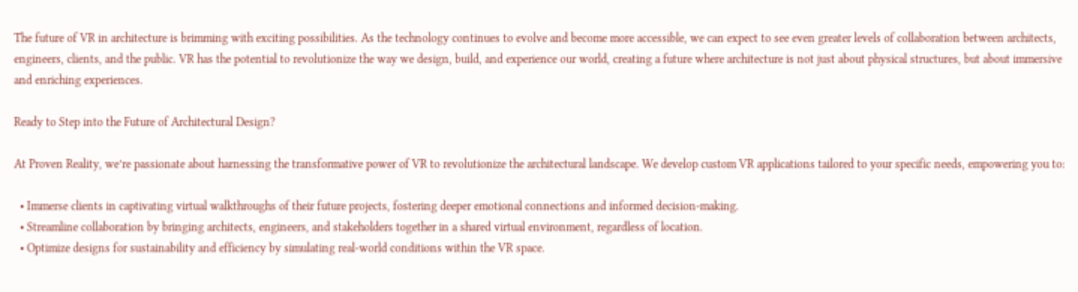The future of VR in architecture is brimming with exciting possibilities. As the technology continues to evolve and become more accessible, we can expect to see even greater levels of collaboration between architects, engineers, clients, and the public. VR has the potential to revolutionize the way we design, build, and experience our world, creating a future where architecture is not just about physical structures, but about immersive and enriching experiences.

Ready to Step into the Future of Architectural Design?

At Proven Reality, we’re passionate about harnessing the transformative power of VR to revolutionize the architectural landscape. We develop custom VR applications tailored to your specific needs, empowering you to:

  • Immerse clients in captivating virtual walkthroughs of their future projects, fostering deeper emotional connections and informed decision-making.
  • Streamline collaboration by bringing architects, engineers, and stakeholders together in a shared virtual environment, regardless of location.
  • Optimize designs for sustainability and efficiency by simulating real-world conditions within the VR space.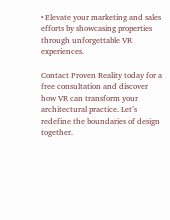• Elevate your marketing and sales efforts by showcasing properties through unforgettable VR experiences.

Contact Proven Reality today for a free consultation and discover how VR can transform your architectural practice. Let’s redefine the boundaries of design together.